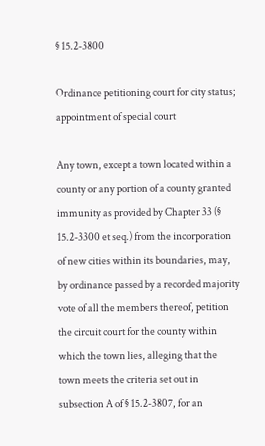§ 15.2-3800

Ordinance petitioning court for city status; appointment of special court

Any town, except a town located within a county or any portion of a county granted immunity as provided by Chapter 33 (§ 15.2-3300 et seq.) from the incorporation of new cities within its boundaries, may, by ordinance passed by a recorded majority vote of all the members thereof, petition the circuit court for the county within which the town lies, alleging that the town meets the criteria set out in subsection A of § 15.2-3807, for an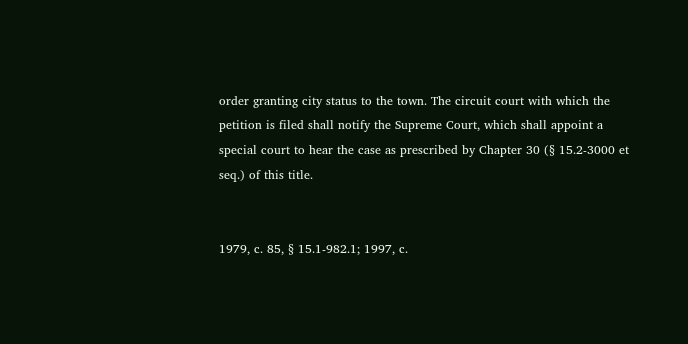order granting city status to the town. The circuit court with which the petition is filed shall notify the Supreme Court, which shall appoint a special court to hear the case as prescribed by Chapter 30 (§ 15.2-3000 et seq.) of this title.


1979, c. 85, § 15.1-982.1; 1997, c.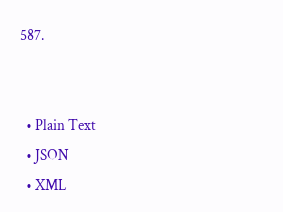587.


  • Plain Text
  • JSON
  • XML